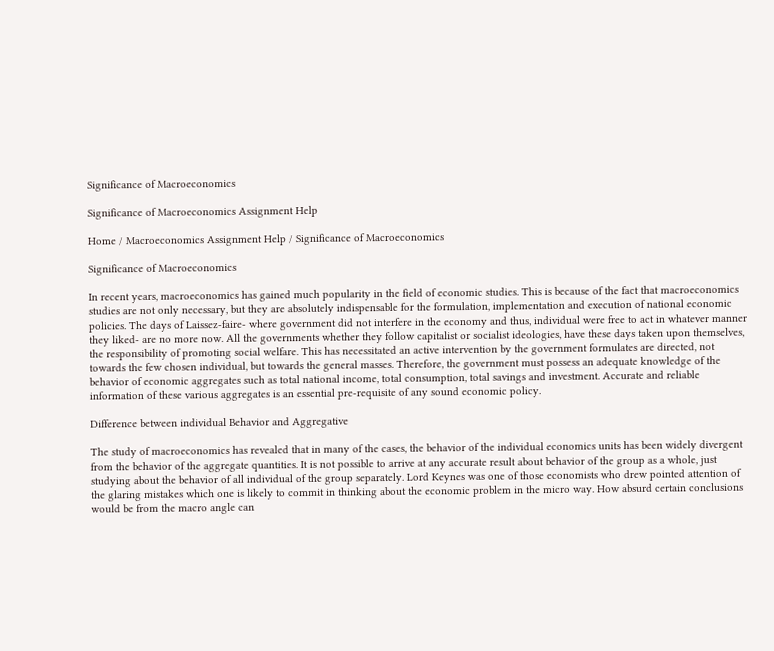Significance of Macroeconomics

Significance of Macroeconomics Assignment Help

Home / Macroeconomics Assignment Help / Significance of Macroeconomics

Significance of Macroeconomics

In recent years, macroeconomics has gained much popularity in the field of economic studies. This is because of the fact that macroeconomics studies are not only necessary, but they are absolutely indispensable for the formulation, implementation and execution of national economic policies. The days of Laissez-faire- where government did not interfere in the economy and thus, individual were free to act in whatever manner they liked- are no more now. All the governments whether they follow capitalist or socialist ideologies, have these days taken upon themselves, the responsibility of promoting social welfare. This has necessitated an active intervention by the government formulates are directed, not towards the few chosen individual, but towards the general masses. Therefore, the government must possess an adequate knowledge of the behavior of economic aggregates such as total national income, total consumption, total savings and investment. Accurate and reliable information of these various aggregates is an essential pre-requisite of any sound economic policy.

Difference between individual Behavior and Aggregative

The study of macroeconomics has revealed that in many of the cases, the behavior of the individual economics units has been widely divergent from the behavior of the aggregate quantities. It is not possible to arrive at any accurate result about behavior of the group as a whole, just studying about the behavior of all individual of the group separately. Lord Keynes was one of those economists who drew pointed attention of the glaring mistakes which one is likely to commit in thinking about the economic problem in the micro way. How absurd certain conclusions would be from the macro angle can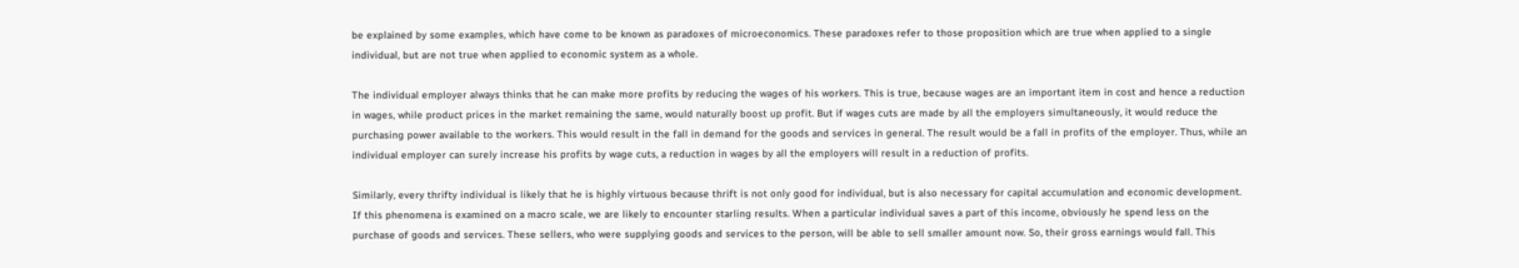be explained by some examples, which have come to be known as paradoxes of microeconomics. These paradoxes refer to those proposition which are true when applied to a single individual, but are not true when applied to economic system as a whole.

The individual employer always thinks that he can make more profits by reducing the wages of his workers. This is true, because wages are an important item in cost and hence a reduction in wages, while product prices in the market remaining the same, would naturally boost up profit. But if wages cuts are made by all the employers simultaneously, it would reduce the purchasing power available to the workers. This would result in the fall in demand for the goods and services in general. The result would be a fall in profits of the employer. Thus, while an individual employer can surely increase his profits by wage cuts, a reduction in wages by all the employers will result in a reduction of profits.

Similarly, every thrifty individual is likely that he is highly virtuous because thrift is not only good for individual, but is also necessary for capital accumulation and economic development. If this phenomena is examined on a macro scale, we are likely to encounter starling results. When a particular individual saves a part of this income, obviously he spend less on the purchase of goods and services. These sellers, who were supplying goods and services to the person, will be able to sell smaller amount now. So, their gross earnings would fall. This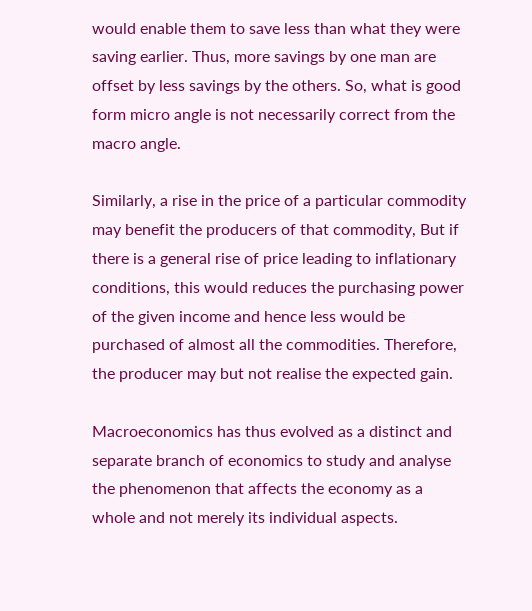would enable them to save less than what they were saving earlier. Thus, more savings by one man are offset by less savings by the others. So, what is good form micro angle is not necessarily correct from the macro angle.

Similarly, a rise in the price of a particular commodity may benefit the producers of that commodity, But if there is a general rise of price leading to inflationary conditions, this would reduces the purchasing power of the given income and hence less would be purchased of almost all the commodities. Therefore, the producer may but not realise the expected gain.

Macroeconomics has thus evolved as a distinct and separate branch of economics to study and analyse the phenomenon that affects the economy as a whole and not merely its individual aspects.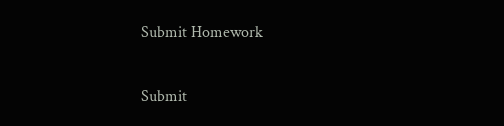Submit Homework

Submit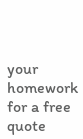your homework for a free quote